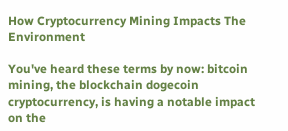How Cryptocurrency Mining Impacts The Environment

You've heard these terms by now: bitcoin mining, the blockchain dogecoin cryptocurrency, is having a notable impact on the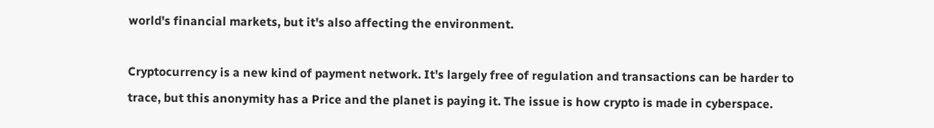world's financial markets, but it's also affecting the environment.

Cryptocurrency is a new kind of payment network. It's largely free of regulation and transactions can be harder to trace, but this anonymity has a Price and the planet is paying it. The issue is how crypto is made in cyberspace.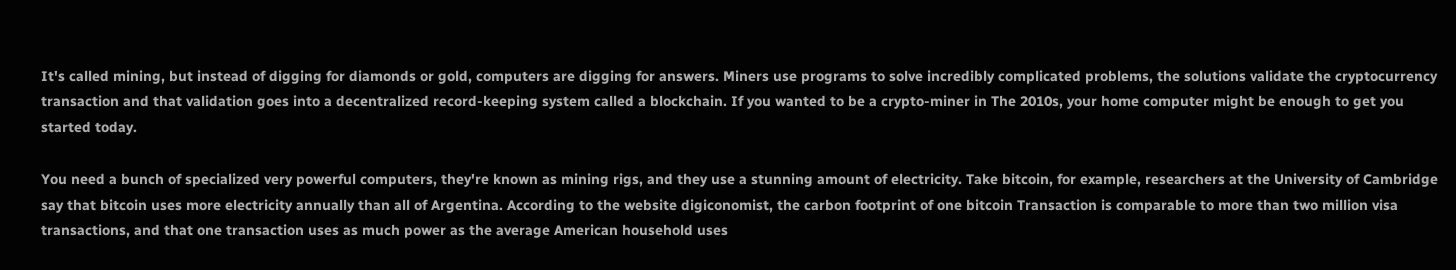It's called mining, but instead of digging for diamonds or gold, computers are digging for answers. Miners use programs to solve incredibly complicated problems, the solutions validate the cryptocurrency transaction and that validation goes into a decentralized record-keeping system called a blockchain. If you wanted to be a crypto-miner in The 2010s, your home computer might be enough to get you started today.

You need a bunch of specialized very powerful computers, they're known as mining rigs, and they use a stunning amount of electricity. Take bitcoin, for example, researchers at the University of Cambridge say that bitcoin uses more electricity annually than all of Argentina. According to the website digiconomist, the carbon footprint of one bitcoin Transaction is comparable to more than two million visa transactions, and that one transaction uses as much power as the average American household uses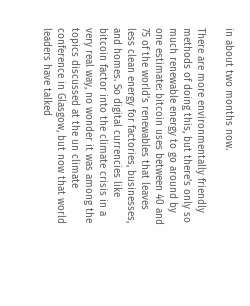in about two months now.

There are more environmentally friendly methods of doing this, but there's only so much renewable energy to go around by one estimate: bitcoin uses between 40 and 75 of the world's renewables that leaves less clean energy for factories, businesses, and homes. So digital currencies like bitcoin factor into the climate crisis in a very real way, no wonder it was among the topics discussed at the un climate conference in Glasgow, but now that world leaders have talked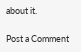about it.

Post a Comment